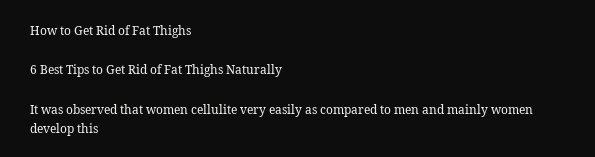How to Get Rid of Fat Thighs

6 Best Tips to Get Rid of Fat Thighs Naturally

It was observed that women cellulite very easily as compared to men and mainly women develop this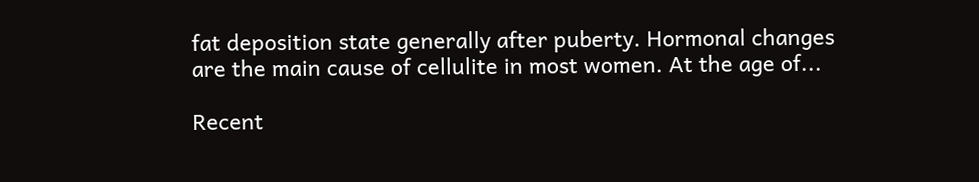fat deposition state generally after puberty. Hormonal changes are the main cause of cellulite in most women. At the age of...

Recent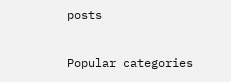posts

Popular categories